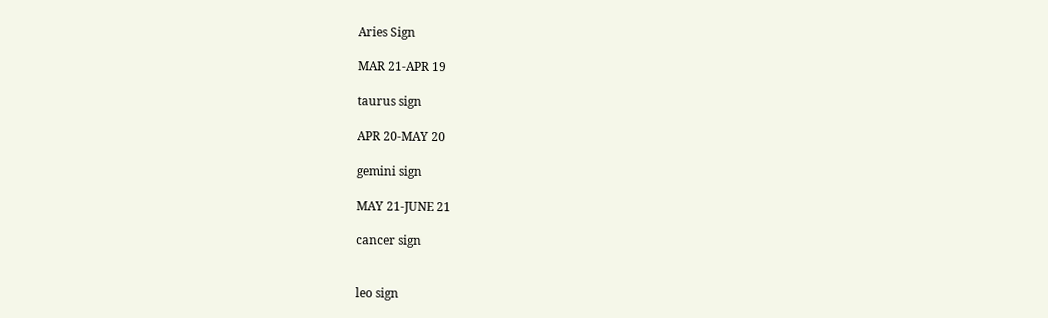Aries Sign

MAR 21-APR 19

taurus sign

APR 20-MAY 20

gemini sign

MAY 21-JUNE 21

cancer sign


leo sign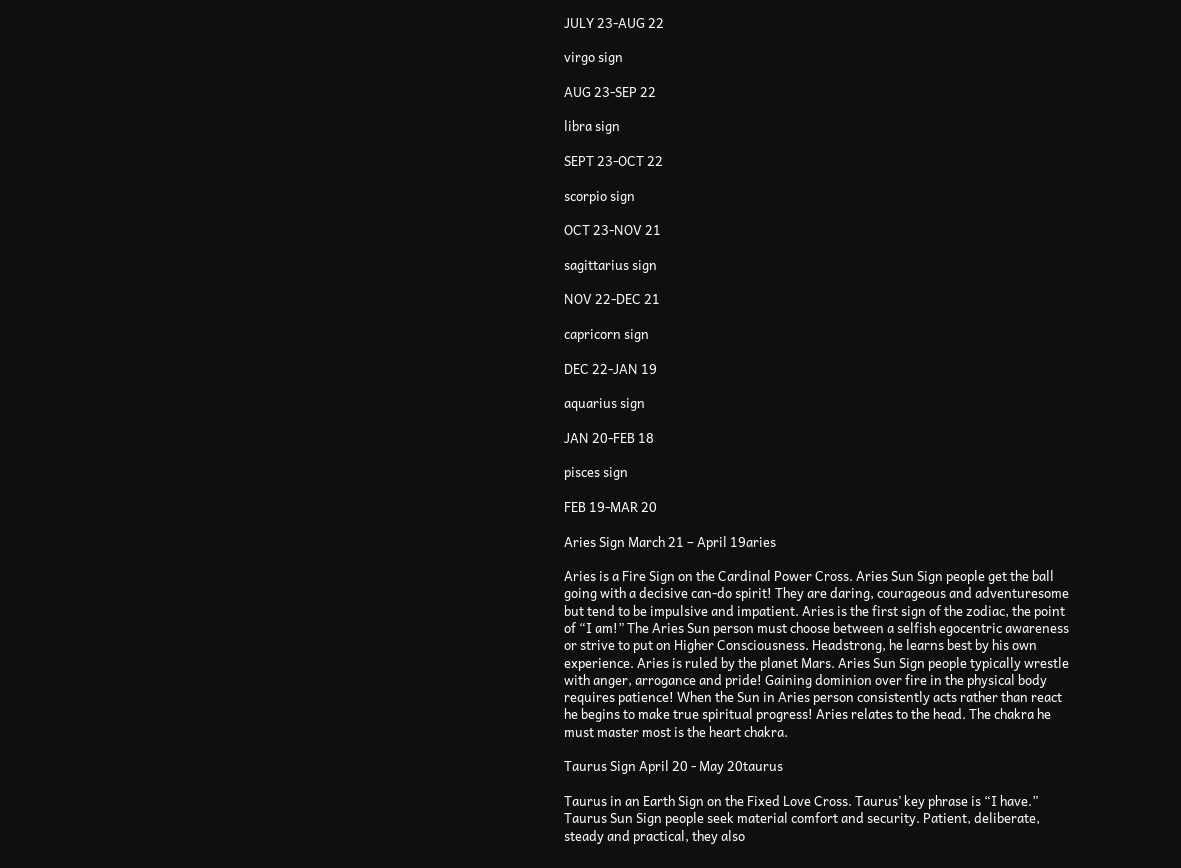JULY 23-AUG 22

virgo sign

AUG 23-SEP 22

libra sign

SEPT 23-OCT 22

scorpio sign

OCT 23-NOV 21

sagittarius sign

NOV 22-DEC 21

capricorn sign

DEC 22-JAN 19

aquarius sign

JAN 20-FEB 18

pisces sign

FEB 19-MAR 20

Aries Sign March 21 – April 19aries

Aries is a Fire Sign on the Cardinal Power Cross. Aries Sun Sign people get the ball going with a decisive can-do spirit! They are daring, courageous and adventuresome but tend to be impulsive and impatient. Aries is the first sign of the zodiac, the point of “I am!” The Aries Sun person must choose between a selfish egocentric awareness or strive to put on Higher Consciousness. Headstrong, he learns best by his own experience. Aries is ruled by the planet Mars. Aries Sun Sign people typically wrestle with anger, arrogance and pride! Gaining dominion over fire in the physical body requires patience! When the Sun in Aries person consistently acts rather than react he begins to make true spiritual progress! Aries relates to the head. The chakra he must master most is the heart chakra.

Taurus Sign April 20 - May 20taurus

Taurus in an Earth Sign on the Fixed Love Cross. Taurus’ key phrase is “I have.” Taurus Sun Sign people seek material comfort and security. Patient, deliberate, steady and practical, they also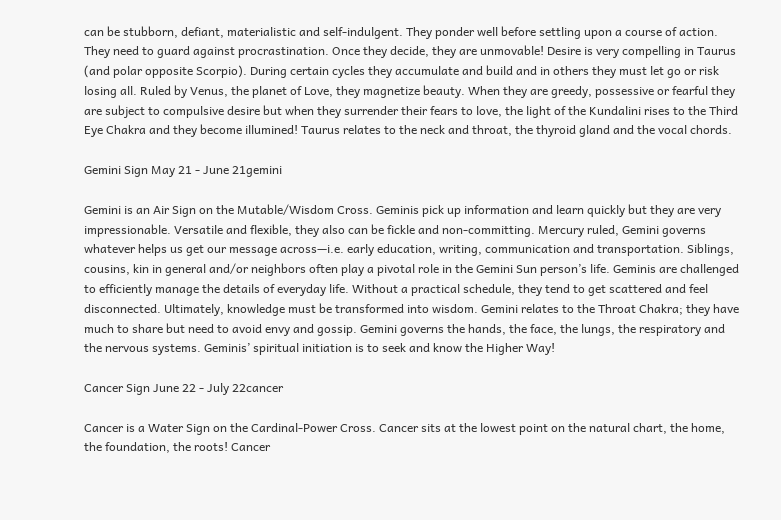can be stubborn, defiant, materialistic and self-indulgent. They ponder well before settling upon a course of action. They need to guard against procrastination. Once they decide, they are unmovable! Desire is very compelling in Taurus (and polar opposite Scorpio). During certain cycles they accumulate and build and in others they must let go or risk losing all. Ruled by Venus, the planet of Love, they magnetize beauty. When they are greedy, possessive or fearful they are subject to compulsive desire but when they surrender their fears to love, the light of the Kundalini rises to the Third Eye Chakra and they become illumined! Taurus relates to the neck and throat, the thyroid gland and the vocal chords.

Gemini Sign May 21 - June 21gemini

Gemini is an Air Sign on the Mutable/Wisdom Cross. Geminis pick up information and learn quickly but they are very impressionable. Versatile and flexible, they also can be fickle and non-committing. Mercury ruled, Gemini governs whatever helps us get our message across—i.e. early education, writing, communication and transportation. Siblings, cousins, kin in general and/or neighbors often play a pivotal role in the Gemini Sun person’s life. Geminis are challenged to efficiently manage the details of everyday life. Without a practical schedule, they tend to get scattered and feel disconnected. Ultimately, knowledge must be transformed into wisdom. Gemini relates to the Throat Chakra; they have much to share but need to avoid envy and gossip. Gemini governs the hands, the face, the lungs, the respiratory and the nervous systems. Geminis’ spiritual initiation is to seek and know the Higher Way!

Cancer Sign June 22 - July 22cancer

Cancer is a Water Sign on the Cardinal-Power Cross. Cancer sits at the lowest point on the natural chart, the home, the foundation, the roots! Cancer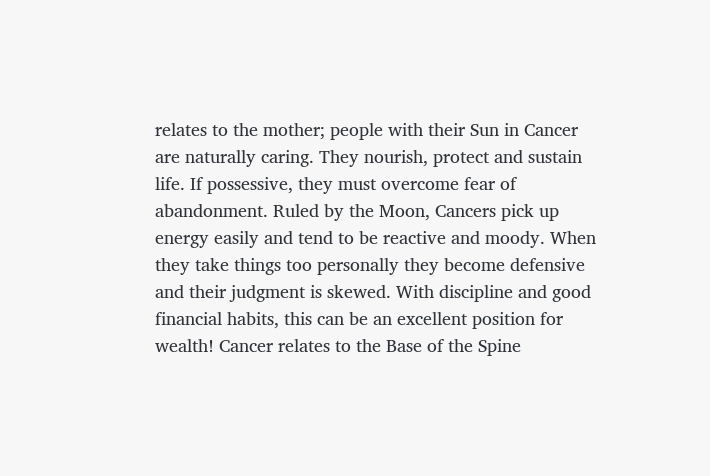relates to the mother; people with their Sun in Cancer are naturally caring. They nourish, protect and sustain life. If possessive, they must overcome fear of abandonment. Ruled by the Moon, Cancers pick up energy easily and tend to be reactive and moody. When they take things too personally they become defensive and their judgment is skewed. With discipline and good financial habits, this can be an excellent position for wealth! Cancer relates to the Base of the Spine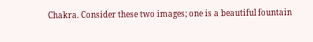Chakra. Consider these two images; one is a beautiful fountain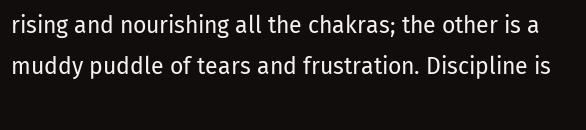rising and nourishing all the chakras; the other is a muddy puddle of tears and frustration. Discipline is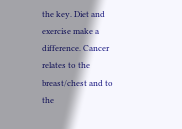the key. Diet and exercise make a difference. Cancer relates to the breast/chest and to the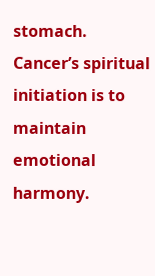stomach. Cancer’s spiritual initiation is to maintain emotional harmony.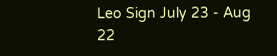Leo Sign July 23 - Aug 22